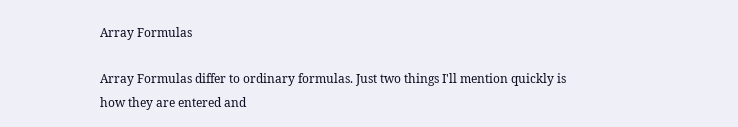Array Formulas

Array Formulas differ to ordinary formulas. Just two things I'll mention quickly is how they are entered and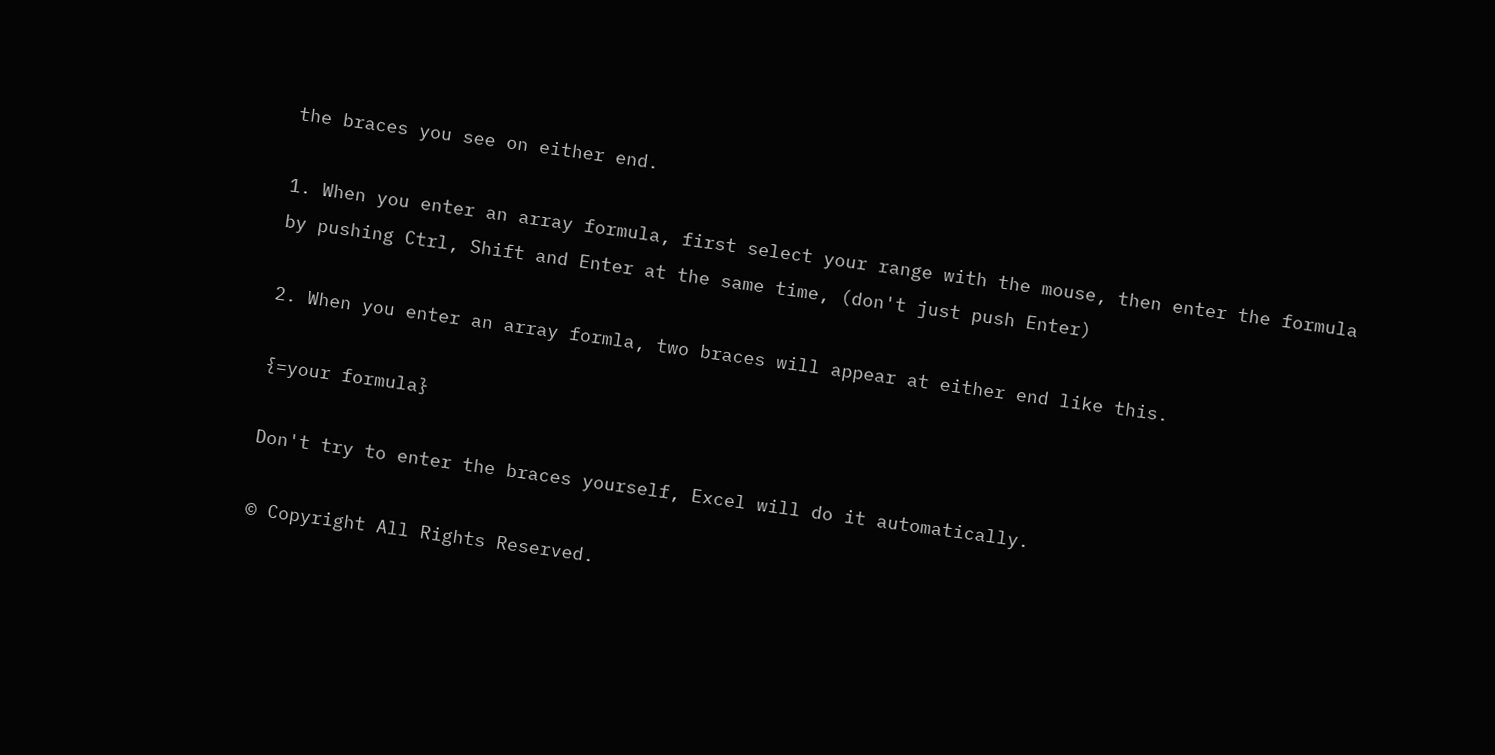the braces you see on either end.

1. When you enter an array formula, first select your range with the mouse, then enter the formula by pushing Ctrl, Shift and Enter at the same time, (don't just push Enter)

2. When you enter an array formla, two braces will appear at either end like this.

{=your formula}

Don't try to enter the braces yourself, Excel will do it automatically.

© Copyright All Rights Reserved.